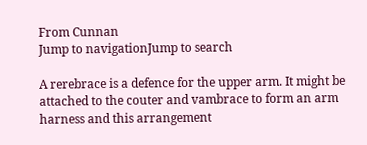From Cunnan
Jump to navigationJump to search

A rerebrace is a defence for the upper arm. It might be attached to the couter and vambrace to form an arm harness and this arrangement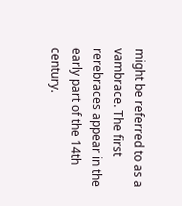might be referred to as a vambrace. The first rerebraces appear in the early part of the 14th century.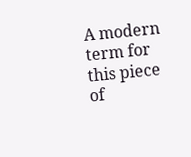A modern term for this piece of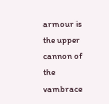armour is the upper cannon of the vambrace